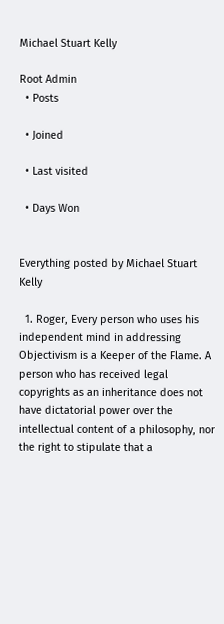Michael Stuart Kelly

Root Admin
  • Posts

  • Joined

  • Last visited

  • Days Won


Everything posted by Michael Stuart Kelly

  1. Roger, Every person who uses his independent mind in addressing Objectivism is a Keeper of the Flame. A person who has received legal copyrights as an inheritance does not have dictatorial power over the intellectual content of a philosophy, nor the right to stipulate that a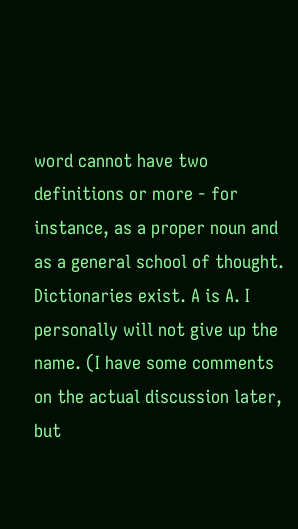word cannot have two definitions or more - for instance, as a proper noun and as a general school of thought. Dictionaries exist. A is A. I personally will not give up the name. (I have some comments on the actual discussion later, but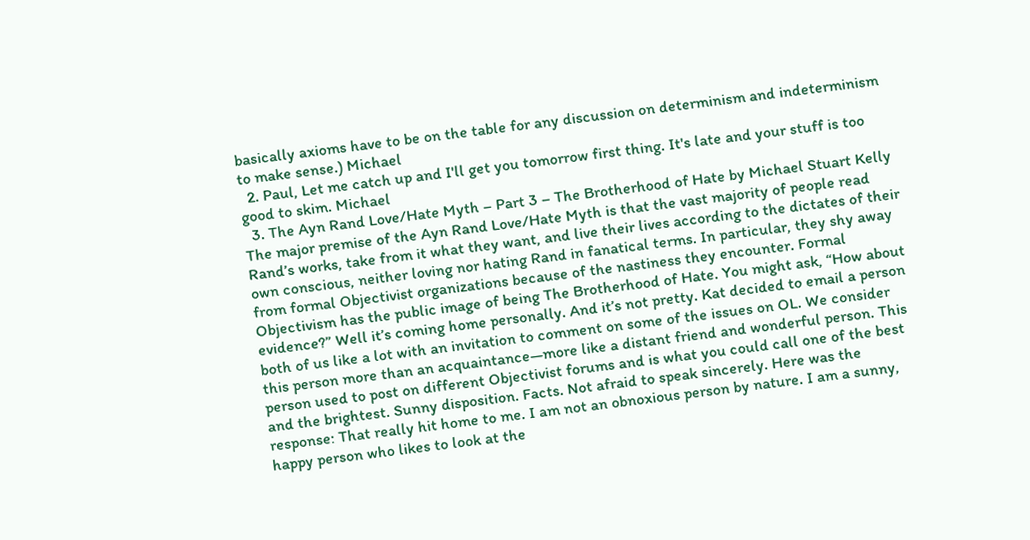basically axioms have to be on the table for any discussion on determinism and indeterminism to make sense.) Michael
  2. Paul, Let me catch up and I'll get you tomorrow first thing. It's late and your stuff is too good to skim. Michael
  3. The Ayn Rand Love/Hate Myth – Part 3 – The Brotherhood of Hate by Michael Stuart Kelly The major premise of the Ayn Rand Love/Hate Myth is that the vast majority of people read Rand’s works, take from it what they want, and live their lives according to the dictates of their own conscious, neither loving nor hating Rand in fanatical terms. In particular, they shy away from formal Objectivist organizations because of the nastiness they encounter. Formal Objectivism has the public image of being The Brotherhood of Hate. You might ask, “How about evidence?” Well it’s coming home personally. And it’s not pretty. Kat decided to email a person both of us like a lot with an invitation to comment on some of the issues on OL. We consider this person more than an acquaintance—more like a distant friend and wonderful person. This person used to post on different Objectivist forums and is what you could call one of the best and the brightest. Sunny disposition. Facts. Not afraid to speak sincerely. Here was the response: That really hit home to me. I am not an obnoxious person by nature. I am a sunny, happy person who likes to look at the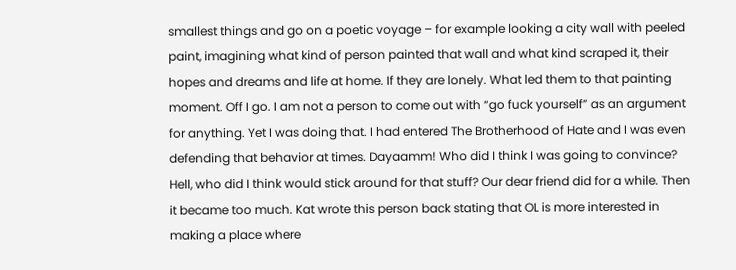smallest things and go on a poetic voyage – for example looking a city wall with peeled paint, imagining what kind of person painted that wall and what kind scraped it, their hopes and dreams and life at home. If they are lonely. What led them to that painting moment. Off I go. I am not a person to come out with “go fuck yourself” as an argument for anything. Yet I was doing that. I had entered The Brotherhood of Hate and I was even defending that behavior at times. Dayaamm! Who did I think I was going to convince? Hell, who did I think would stick around for that stuff? Our dear friend did for a while. Then it became too much. Kat wrote this person back stating that OL is more interested in making a place where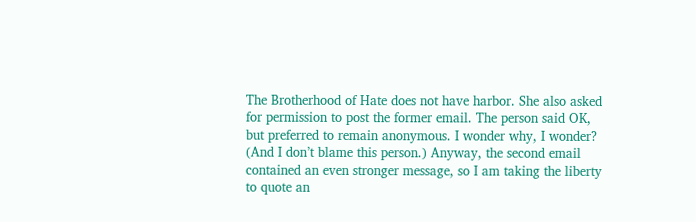The Brotherhood of Hate does not have harbor. She also asked for permission to post the former email. The person said OK, but preferred to remain anonymous. I wonder why, I wonder? (And I don’t blame this person.) Anyway, the second email contained an even stronger message, so I am taking the liberty to quote an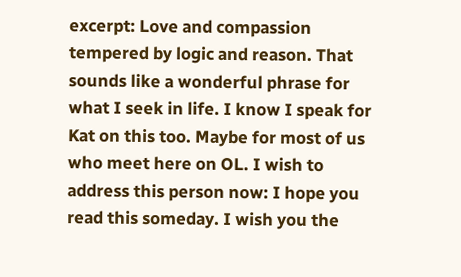excerpt: Love and compassion tempered by logic and reason. That sounds like a wonderful phrase for what I seek in life. I know I speak for Kat on this too. Maybe for most of us who meet here on OL. I wish to address this person now: I hope you read this someday. I wish you the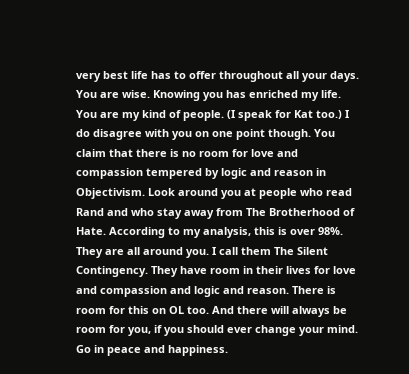very best life has to offer throughout all your days. You are wise. Knowing you has enriched my life. You are my kind of people. (I speak for Kat too.) I do disagree with you on one point though. You claim that there is no room for love and compassion tempered by logic and reason in Objectivism. Look around you at people who read Rand and who stay away from The Brotherhood of Hate. According to my analysis, this is over 98%. They are all around you. I call them The Silent Contingency. They have room in their lives for love and compassion and logic and reason. There is room for this on OL too. And there will always be room for you, if you should ever change your mind. Go in peace and happiness.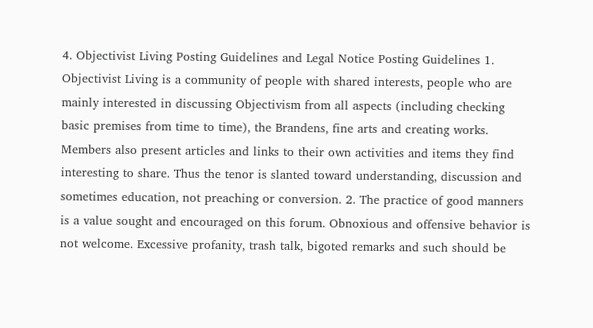4. Objectivist Living Posting Guidelines and Legal Notice Posting Guidelines 1. Objectivist Living is a community of people with shared interests, people who are mainly interested in discussing Objectivism from all aspects (including checking basic premises from time to time), the Brandens, fine arts and creating works. Members also present articles and links to their own activities and items they find interesting to share. Thus the tenor is slanted toward understanding, discussion and sometimes education, not preaching or conversion. 2. The practice of good manners is a value sought and encouraged on this forum. Obnoxious and offensive behavior is not welcome. Excessive profanity, trash talk, bigoted remarks and such should be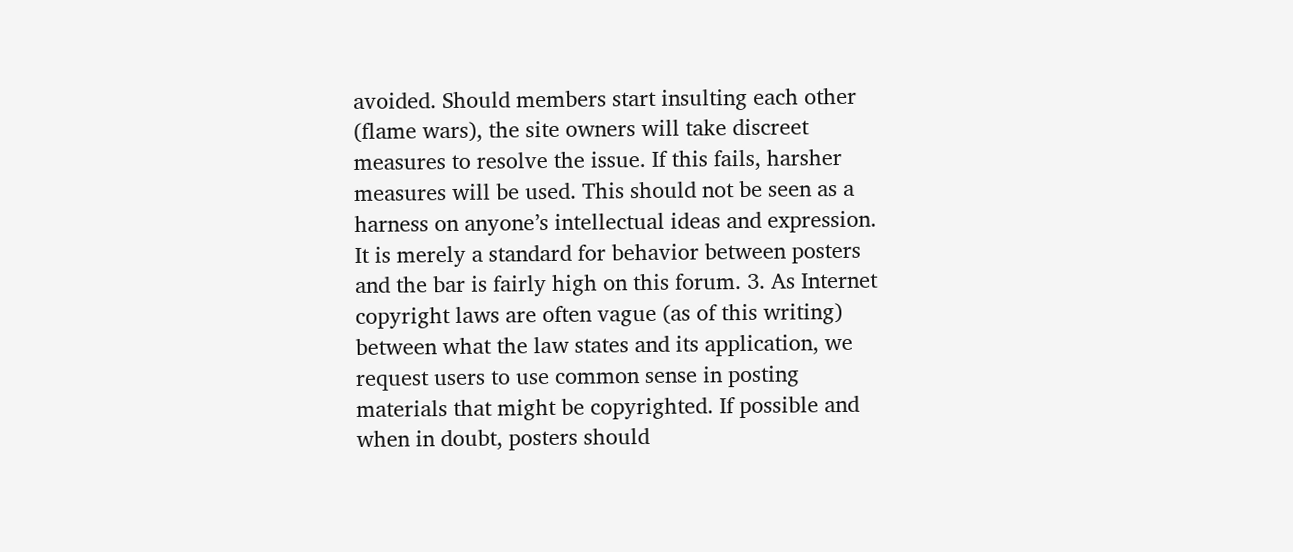avoided. Should members start insulting each other (flame wars), the site owners will take discreet measures to resolve the issue. If this fails, harsher measures will be used. This should not be seen as a harness on anyone’s intellectual ideas and expression. It is merely a standard for behavior between posters and the bar is fairly high on this forum. 3. As Internet copyright laws are often vague (as of this writing) between what the law states and its application, we request users to use common sense in posting materials that might be copyrighted. If possible and when in doubt, posters should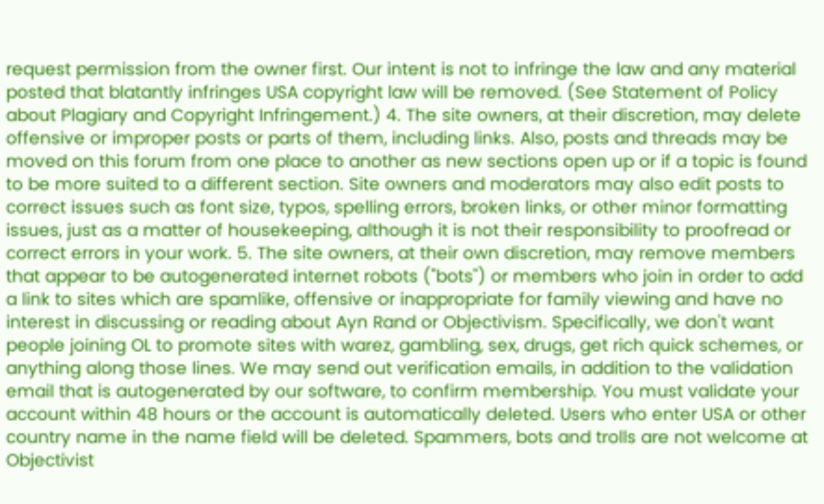request permission from the owner first. Our intent is not to infringe the law and any material posted that blatantly infringes USA copyright law will be removed. (See Statement of Policy about Plagiary and Copyright Infringement.) 4. The site owners, at their discretion, may delete offensive or improper posts or parts of them, including links. Also, posts and threads may be moved on this forum from one place to another as new sections open up or if a topic is found to be more suited to a different section. Site owners and moderators may also edit posts to correct issues such as font size, typos, spelling errors, broken links, or other minor formatting issues, just as a matter of housekeeping, although it is not their responsibility to proofread or correct errors in your work. 5. The site owners, at their own discretion, may remove members that appear to be autogenerated internet robots ("bots") or members who join in order to add a link to sites which are spamlike, offensive or inappropriate for family viewing and have no interest in discussing or reading about Ayn Rand or Objectivism. Specifically, we don't want people joining OL to promote sites with warez, gambling, sex, drugs, get rich quick schemes, or anything along those lines. We may send out verification emails, in addition to the validation email that is autogenerated by our software, to confirm membership. You must validate your account within 48 hours or the account is automatically deleted. Users who enter USA or other country name in the name field will be deleted. Spammers, bots and trolls are not welcome at Objectivist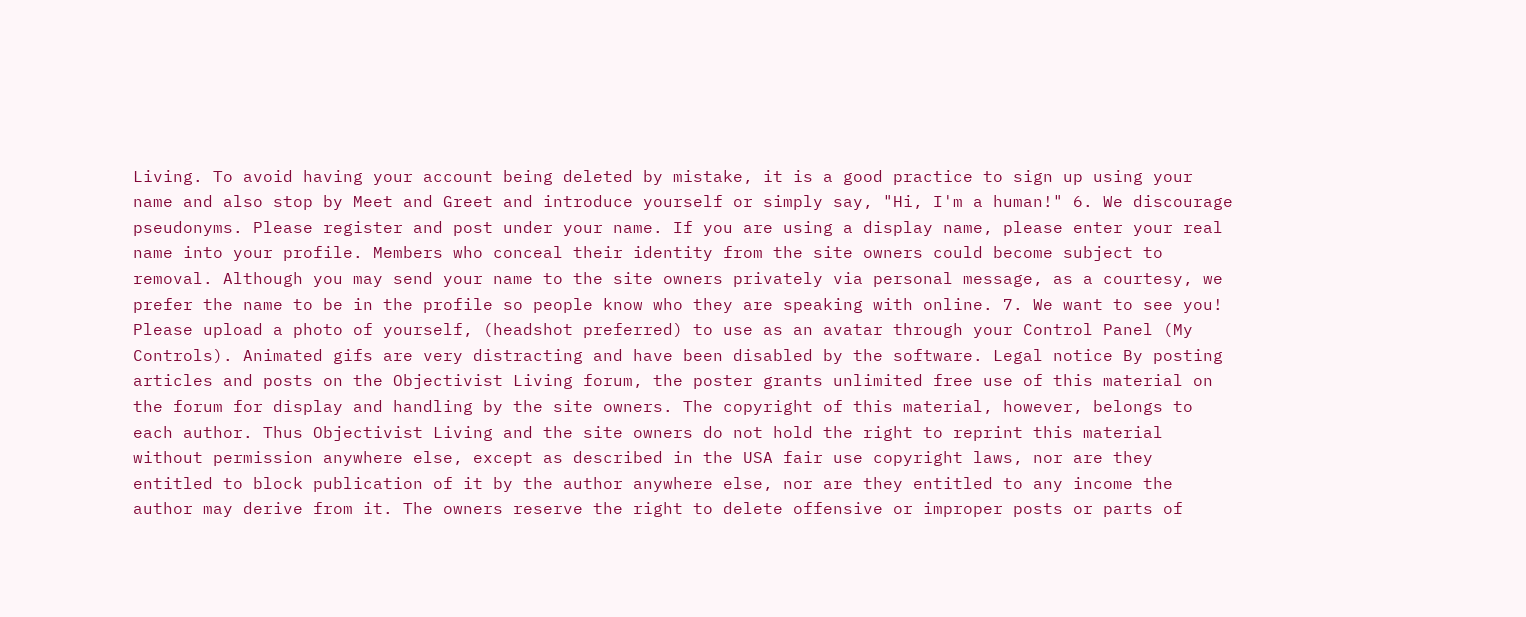Living. To avoid having your account being deleted by mistake, it is a good practice to sign up using your name and also stop by Meet and Greet and introduce yourself or simply say, "Hi, I'm a human!" 6. We discourage pseudonyms. Please register and post under your name. If you are using a display name, please enter your real name into your profile. Members who conceal their identity from the site owners could become subject to removal. Although you may send your name to the site owners privately via personal message, as a courtesy, we prefer the name to be in the profile so people know who they are speaking with online. 7. We want to see you! Please upload a photo of yourself, (headshot preferred) to use as an avatar through your Control Panel (My Controls). Animated gifs are very distracting and have been disabled by the software. Legal notice By posting articles and posts on the Objectivist Living forum, the poster grants unlimited free use of this material on the forum for display and handling by the site owners. The copyright of this material, however, belongs to each author. Thus Objectivist Living and the site owners do not hold the right to reprint this material without permission anywhere else, except as described in the USA fair use copyright laws, nor are they entitled to block publication of it by the author anywhere else, nor are they entitled to any income the author may derive from it. The owners reserve the right to delete offensive or improper posts or parts of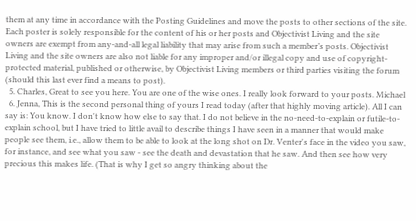them at any time in accordance with the Posting Guidelines and move the posts to other sections of the site. Each poster is solely responsible for the content of his or her posts and Objectivist Living and the site owners are exempt from any-and-all legal liability that may arise from such a member’s posts. Objectivist Living and the site owners are also not liable for any improper and/or illegal copy and use of copyright-protected material, published or otherwise, by Objectivist Living members or third parties visiting the forum (should this last ever find a means to post).
  5. Charles, Great to see you here. You are one of the wise ones. I really look forward to your posts. Michael
  6. Jenna, This is the second personal thing of yours I read today (after that highly moving article). All I can say is: You know. I don't know how else to say that. I do not believe in the no-need-to-explain or futile-to-explain school, but I have tried to little avail to describe things I have seen in a manner that would make people see them, i.e., allow them to be able to look at the long shot on Dr. Venter's face in the video you saw, for instance, and see what you saw - see the death and devastation that he saw. And then see how very precious this makes life. (That is why I get so angry thinking about the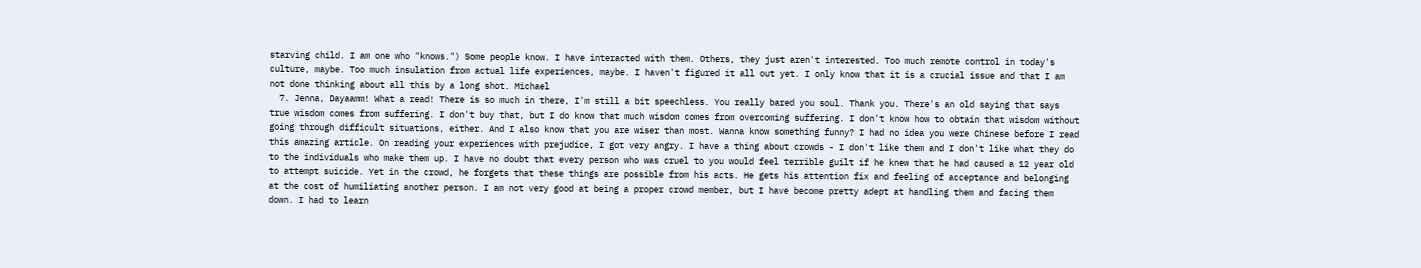starving child. I am one who "knows.") Some people know. I have interacted with them. Others, they just aren't interested. Too much remote control in today's culture, maybe. Too much insulation from actual life experiences, maybe. I haven't figured it all out yet. I only know that it is a crucial issue and that I am not done thinking about all this by a long shot. Michael
  7. Jenna, Dayaamm! What a read! There is so much in there, I'm still a bit speechless. You really bared you soul. Thank you. There's an old saying that says true wisdom comes from suffering. I don't buy that, but I do know that much wisdom comes from overcoming suffering. I don't know how to obtain that wisdom without going through difficult situations, either. And I also know that you are wiser than most. Wanna know something funny? I had no idea you were Chinese before I read this amazing article. On reading your experiences with prejudice, I got very angry. I have a thing about crowds - I don't like them and I don't like what they do to the individuals who make them up. I have no doubt that every person who was cruel to you would feel terrible guilt if he knew that he had caused a 12 year old to attempt suicide. Yet in the crowd, he forgets that these things are possible from his acts. He gets his attention fix and feeling of acceptance and belonging at the cost of humiliating another person. I am not very good at being a proper crowd member, but I have become pretty adept at handling them and facing them down. I had to learn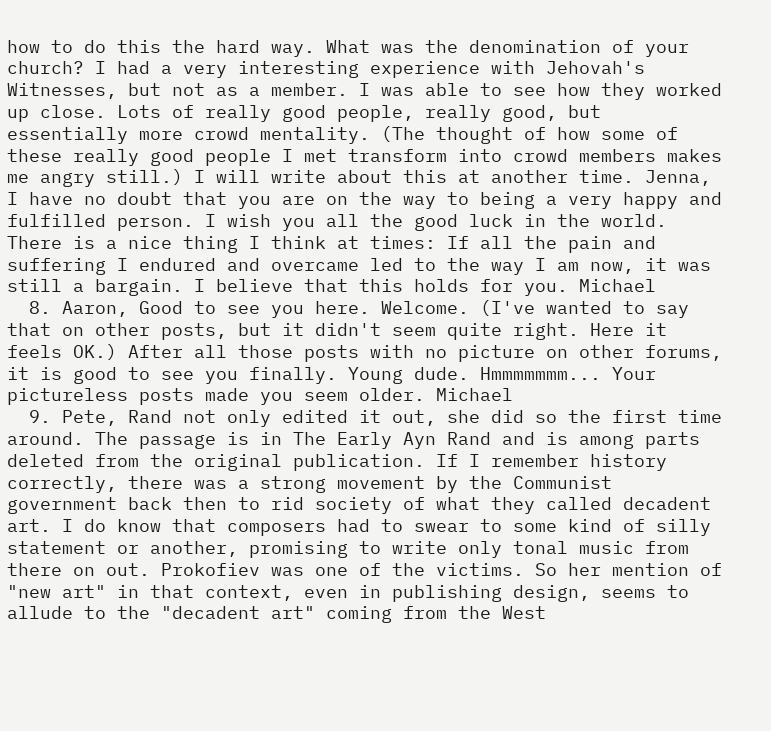how to do this the hard way. What was the denomination of your church? I had a very interesting experience with Jehovah's Witnesses, but not as a member. I was able to see how they worked up close. Lots of really good people, really good, but essentially more crowd mentality. (The thought of how some of these really good people I met transform into crowd members makes me angry still.) I will write about this at another time. Jenna, I have no doubt that you are on the way to being a very happy and fulfilled person. I wish you all the good luck in the world. There is a nice thing I think at times: If all the pain and suffering I endured and overcame led to the way I am now, it was still a bargain. I believe that this holds for you. Michael
  8. Aaron, Good to see you here. Welcome. (I've wanted to say that on other posts, but it didn't seem quite right. Here it feels OK.) After all those posts with no picture on other forums, it is good to see you finally. Young dude. Hmmmmmmm... Your pictureless posts made you seem older. Michael
  9. Pete, Rand not only edited it out, she did so the first time around. The passage is in The Early Ayn Rand and is among parts deleted from the original publication. If I remember history correctly, there was a strong movement by the Communist government back then to rid society of what they called decadent art. I do know that composers had to swear to some kind of silly statement or another, promising to write only tonal music from there on out. Prokofiev was one of the victims. So her mention of "new art" in that context, even in publishing design, seems to allude to the "decadent art" coming from the West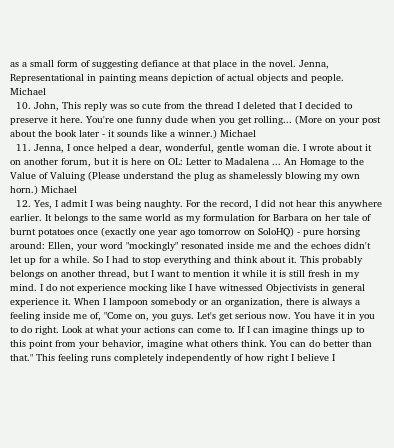as a small form of suggesting defiance at that place in the novel. Jenna, Representational in painting means depiction of actual objects and people. Michael
  10. John, This reply was so cute from the thread I deleted that I decided to preserve it here. You're one funny dude when you get rolling... (More on your post about the book later - it sounds like a winner.) Michael
  11. Jenna, I once helped a dear, wonderful, gentle woman die. I wrote about it on another forum, but it is here on OL: Letter to Madalena ... An Homage to the Value of Valuing (Please understand the plug as shamelessly blowing my own horn.) Michael
  12. Yes, I admit I was being naughty. For the record, I did not hear this anywhere earlier. It belongs to the same world as my formulation for Barbara on her tale of burnt potatoes once (exactly one year ago tomorrow on SoloHQ) - pure horsing around: Ellen, your word "mockingly" resonated inside me and the echoes didn't let up for a while. So I had to stop everything and think about it. This probably belongs on another thread, but I want to mention it while it is still fresh in my mind. I do not experience mocking like I have witnessed Objectivists in general experience it. When I lampoon somebody or an organization, there is always a feeling inside me of, "Come on, you guys. Let's get serious now. You have it in you to do right. Look at what your actions can come to. If I can imagine things up to this point from your behavior, imagine what others think. You can do better than that." This feeling runs completely independently of how right I believe I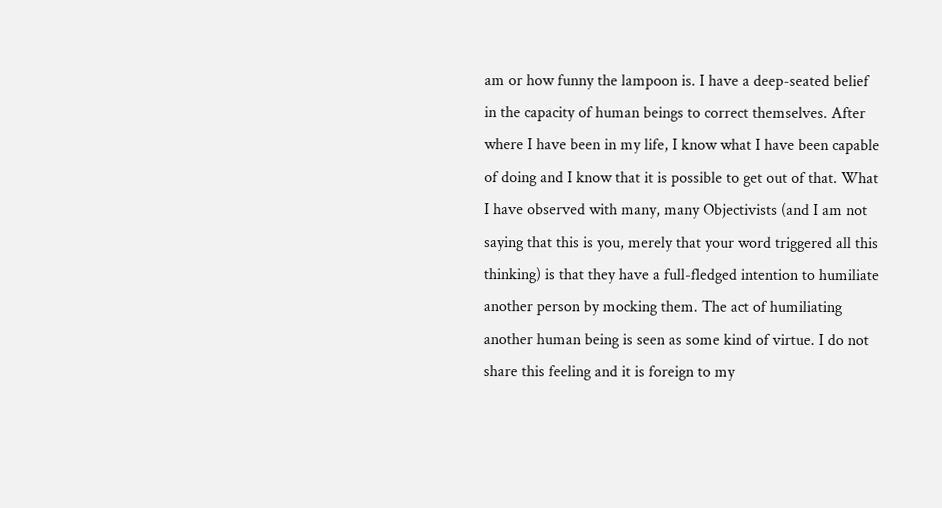am or how funny the lampoon is. I have a deep-seated belief in the capacity of human beings to correct themselves. After where I have been in my life, I know what I have been capable of doing and I know that it is possible to get out of that. What I have observed with many, many Objectivists (and I am not saying that this is you, merely that your word triggered all this thinking) is that they have a full-fledged intention to humiliate another person by mocking them. The act of humiliating another human being is seen as some kind of virtue. I do not share this feeling and it is foreign to my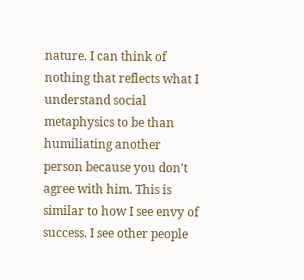nature. I can think of nothing that reflects what I understand social metaphysics to be than humiliating another person because you don't agree with him. This is similar to how I see envy of success. I see other people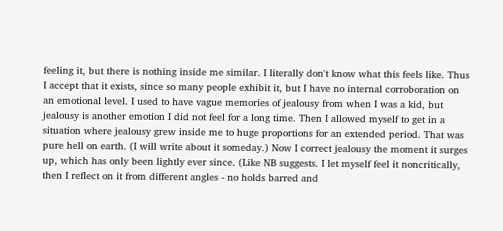feeling it, but there is nothing inside me similar. I literally don't know what this feels like. Thus I accept that it exists, since so many people exhibit it, but I have no internal corroboration on an emotional level. I used to have vague memories of jealousy from when I was a kid, but jealousy is another emotion I did not feel for a long time. Then I allowed myself to get in a situation where jealousy grew inside me to huge proportions for an extended period. That was pure hell on earth. (I will write about it someday.) Now I correct jealousy the moment it surges up, which has only been lightly ever since. (Like NB suggests. I let myself feel it noncritically, then I reflect on it from different angles - no holds barred and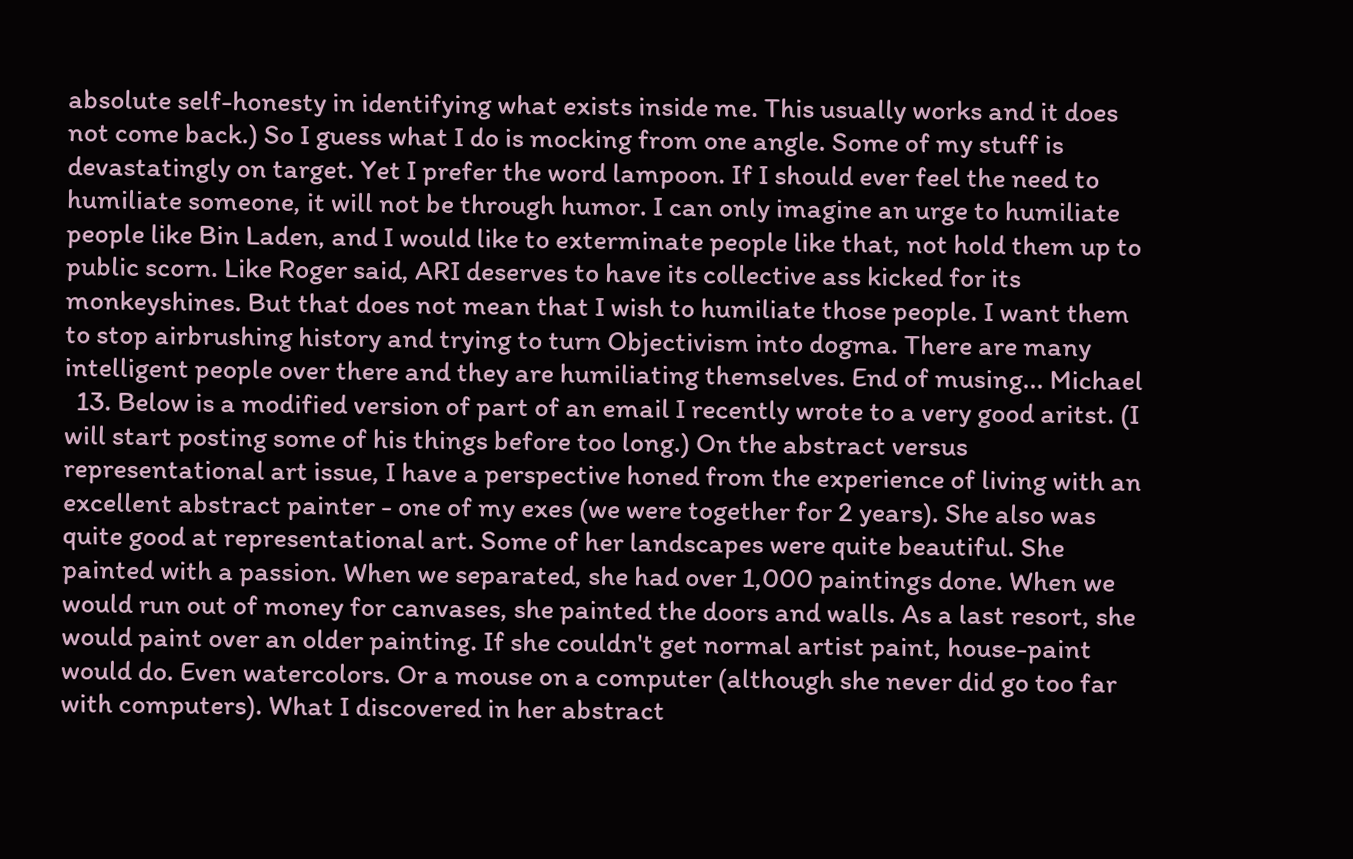absolute self-honesty in identifying what exists inside me. This usually works and it does not come back.) So I guess what I do is mocking from one angle. Some of my stuff is devastatingly on target. Yet I prefer the word lampoon. If I should ever feel the need to humiliate someone, it will not be through humor. I can only imagine an urge to humiliate people like Bin Laden, and I would like to exterminate people like that, not hold them up to public scorn. Like Roger said, ARI deserves to have its collective ass kicked for its monkeyshines. But that does not mean that I wish to humiliate those people. I want them to stop airbrushing history and trying to turn Objectivism into dogma. There are many intelligent people over there and they are humiliating themselves. End of musing... Michael
  13. Below is a modified version of part of an email I recently wrote to a very good aritst. (I will start posting some of his things before too long.) On the abstract versus representational art issue, I have a perspective honed from the experience of living with an excellent abstract painter - one of my exes (we were together for 2 years). She also was quite good at representational art. Some of her landscapes were quite beautiful. She painted with a passion. When we separated, she had over 1,000 paintings done. When we would run out of money for canvases, she painted the doors and walls. As a last resort, she would paint over an older painting. If she couldn't get normal artist paint, house-paint would do. Even watercolors. Or a mouse on a computer (although she never did go too far with computers). What I discovered in her abstract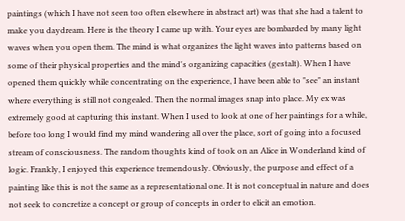paintings (which I have not seen too often elsewhere in abstract art) was that she had a talent to make you daydream. Here is the theory I came up with. Your eyes are bombarded by many light waves when you open them. The mind is what organizes the light waves into patterns based on some of their physical properties and the mind's organizing capacities (gestalt). When I have opened them quickly while concentrating on the experience, I have been able to "see" an instant where everything is still not congealed. Then the normal images snap into place. My ex was extremely good at capturing this instant. When I used to look at one of her paintings for a while, before too long I would find my mind wandering all over the place, sort of going into a focused stream of consciousness. The random thoughts kind of took on an Alice in Wonderland kind of logic. Frankly, I enjoyed this experience tremendously. Obviously, the purpose and effect of a painting like this is not the same as a representational one. It is not conceptual in nature and does not seek to concretize a concept or group of concepts in order to elicit an emotion.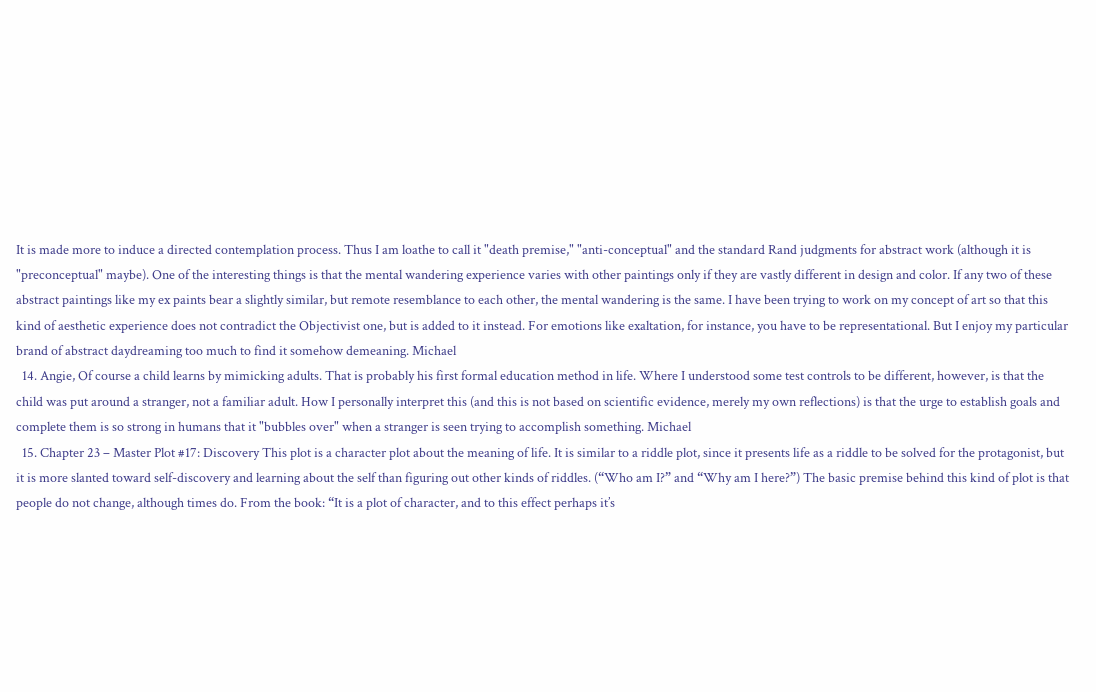It is made more to induce a directed contemplation process. Thus I am loathe to call it "death premise," "anti-conceptual" and the standard Rand judgments for abstract work (although it is "preconceptual" maybe). One of the interesting things is that the mental wandering experience varies with other paintings only if they are vastly different in design and color. If any two of these abstract paintings like my ex paints bear a slightly similar, but remote resemblance to each other, the mental wandering is the same. I have been trying to work on my concept of art so that this kind of aesthetic experience does not contradict the Objectivist one, but is added to it instead. For emotions like exaltation, for instance, you have to be representational. But I enjoy my particular brand of abstract daydreaming too much to find it somehow demeaning. Michael
  14. Angie, Of course a child learns by mimicking adults. That is probably his first formal education method in life. Where I understood some test controls to be different, however, is that the child was put around a stranger, not a familiar adult. How I personally interpret this (and this is not based on scientific evidence, merely my own reflections) is that the urge to establish goals and complete them is so strong in humans that it "bubbles over" when a stranger is seen trying to accomplish something. Michael
  15. Chapter 23 – Master Plot #17: Discovery This plot is a character plot about the meaning of life. It is similar to a riddle plot, since it presents life as a riddle to be solved for the protagonist, but it is more slanted toward self-discovery and learning about the self than figuring out other kinds of riddles. (“Who am I?” and “Why am I here?”) The basic premise behind this kind of plot is that people do not change, although times do. From the book: “It is a plot of character, and to this effect perhaps it’s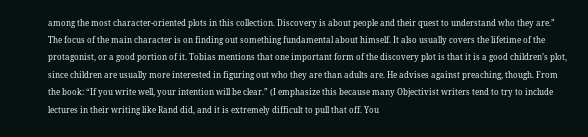among the most character-oriented plots in this collection. Discovery is about people and their quest to understand who they are.” The focus of the main character is on finding out something fundamental about himself. It also usually covers the lifetime of the protagonist, or a good portion of it. Tobias mentions that one important form of the discovery plot is that it is a good children’s plot, since children are usually more interested in figuring out who they are than adults are. He advises against preaching, though. From the book: “If you write well, your intention will be clear.” (I emphasize this because many Objectivist writers tend to try to include lectures in their writing like Rand did, and it is extremely difficult to pull that off. You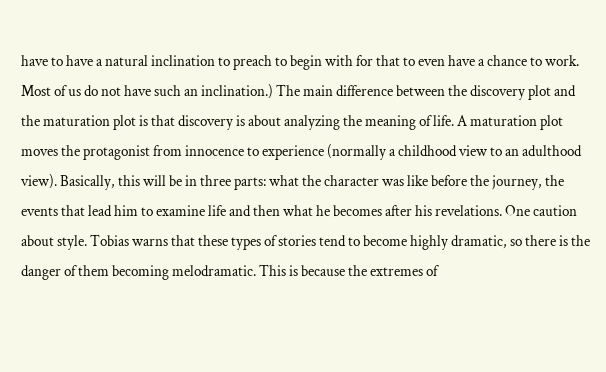have to have a natural inclination to preach to begin with for that to even have a chance to work. Most of us do not have such an inclination.) The main difference between the discovery plot and the maturation plot is that discovery is about analyzing the meaning of life. A maturation plot moves the protagonist from innocence to experience (normally a childhood view to an adulthood view). Basically, this will be in three parts: what the character was like before the journey, the events that lead him to examine life and then what he becomes after his revelations. One caution about style. Tobias warns that these types of stories tend to become highly dramatic, so there is the danger of them becoming melodramatic. This is because the extremes of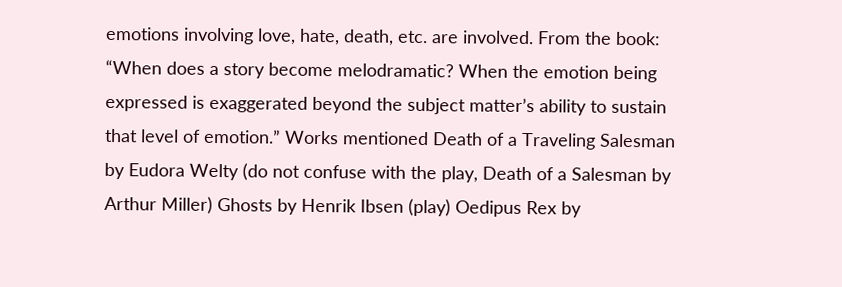emotions involving love, hate, death, etc. are involved. From the book: “When does a story become melodramatic? When the emotion being expressed is exaggerated beyond the subject matter’s ability to sustain that level of emotion.” Works mentioned Death of a Traveling Salesman by Eudora Welty (do not confuse with the play, Death of a Salesman by Arthur Miller) Ghosts by Henrik Ibsen (play) Oedipus Rex by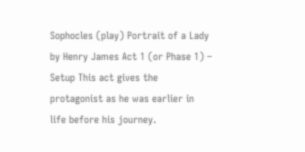Sophocles (play) Portrait of a Lady by Henry James Act 1 (or Phase 1) – Setup This act gives the protagonist as he was earlier in life before his journey.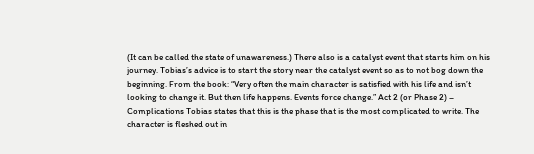(It can be called the state of unawareness.) There also is a catalyst event that starts him on his journey. Tobias’s advice is to start the story near the catalyst event so as to not bog down the beginning. From the book: “Very often the main character is satisfied with his life and isn’t looking to change it. But then life happens. Events force change.” Act 2 (or Phase 2) – Complications Tobias states that this is the phase that is the most complicated to write. The character is fleshed out in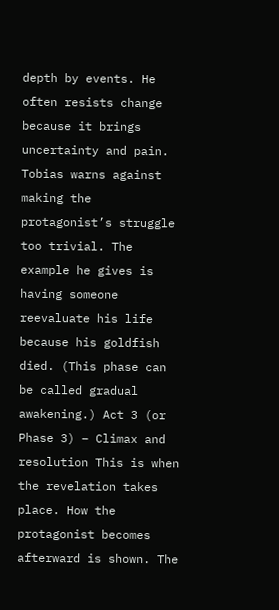depth by events. He often resists change because it brings uncertainty and pain. Tobias warns against making the protagonist’s struggle too trivial. The example he gives is having someone reevaluate his life because his goldfish died. (This phase can be called gradual awakening.) Act 3 (or Phase 3) – Climax and resolution This is when the revelation takes place. How the protagonist becomes afterward is shown. The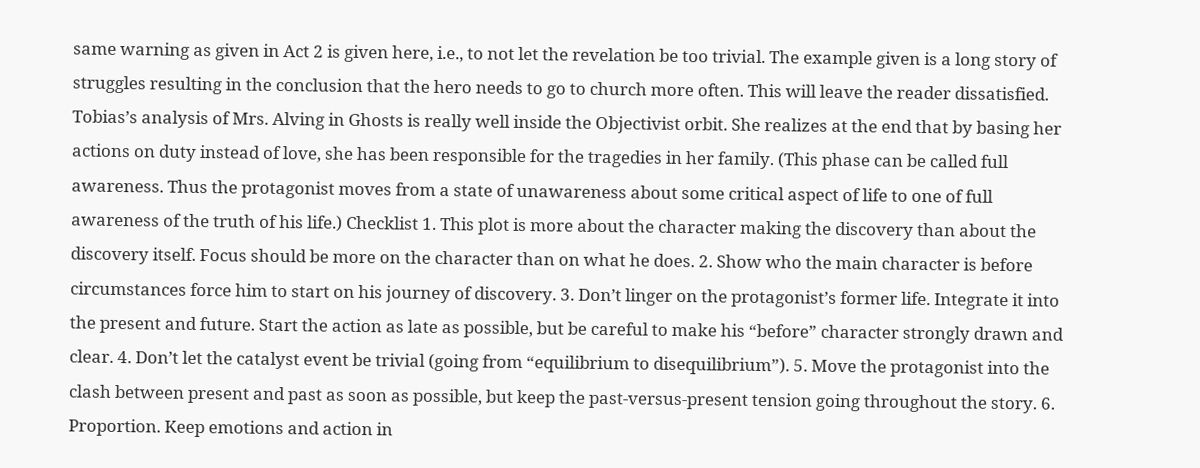same warning as given in Act 2 is given here, i.e., to not let the revelation be too trivial. The example given is a long story of struggles resulting in the conclusion that the hero needs to go to church more often. This will leave the reader dissatisfied. Tobias’s analysis of Mrs. Alving in Ghosts is really well inside the Objectivist orbit. She realizes at the end that by basing her actions on duty instead of love, she has been responsible for the tragedies in her family. (This phase can be called full awareness. Thus the protagonist moves from a state of unawareness about some critical aspect of life to one of full awareness of the truth of his life.) Checklist 1. This plot is more about the character making the discovery than about the discovery itself. Focus should be more on the character than on what he does. 2. Show who the main character is before circumstances force him to start on his journey of discovery. 3. Don’t linger on the protagonist’s former life. Integrate it into the present and future. Start the action as late as possible, but be careful to make his “before” character strongly drawn and clear. 4. Don’t let the catalyst event be trivial (going from “equilibrium to disequilibrium”). 5. Move the protagonist into the clash between present and past as soon as possible, but keep the past-versus-present tension going throughout the story. 6. Proportion. Keep emotions and action in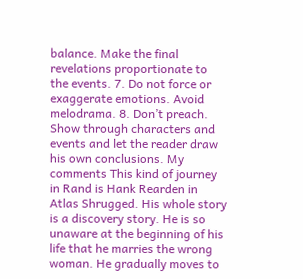balance. Make the final revelations proportionate to the events. 7. Do not force or exaggerate emotions. Avoid melodrama. 8. Don’t preach. Show through characters and events and let the reader draw his own conclusions. My comments This kind of journey in Rand is Hank Rearden in Atlas Shrugged. His whole story is a discovery story. He is so unaware at the beginning of his life that he marries the wrong woman. He gradually moves to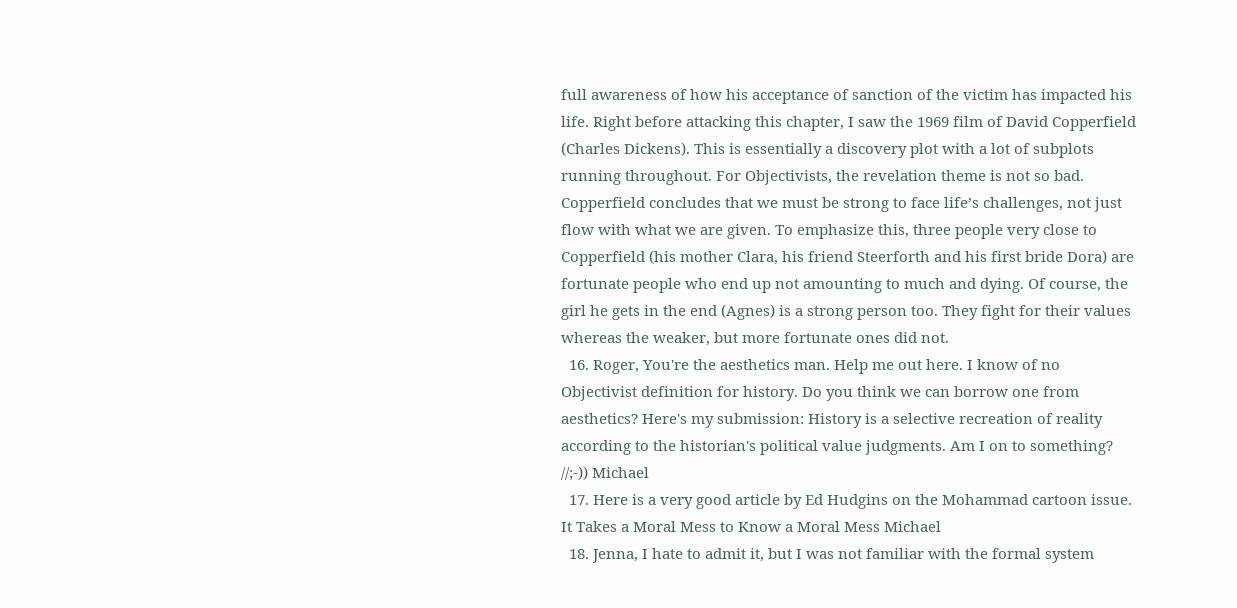full awareness of how his acceptance of sanction of the victim has impacted his life. Right before attacking this chapter, I saw the 1969 film of David Copperfield (Charles Dickens). This is essentially a discovery plot with a lot of subplots running throughout. For Objectivists, the revelation theme is not so bad. Copperfield concludes that we must be strong to face life’s challenges, not just flow with what we are given. To emphasize this, three people very close to Copperfield (his mother Clara, his friend Steerforth and his first bride Dora) are fortunate people who end up not amounting to much and dying. Of course, the girl he gets in the end (Agnes) is a strong person too. They fight for their values whereas the weaker, but more fortunate ones did not.
  16. Roger, You're the aesthetics man. Help me out here. I know of no Objectivist definition for history. Do you think we can borrow one from aesthetics? Here's my submission: History is a selective recreation of reality according to the historian's political value judgments. Am I on to something? //;-)) Michael
  17. Here is a very good article by Ed Hudgins on the Mohammad cartoon issue. It Takes a Moral Mess to Know a Moral Mess Michael
  18. Jenna, I hate to admit it, but I was not familiar with the formal system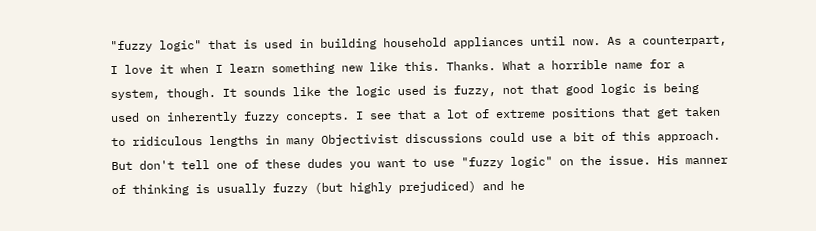"fuzzy logic" that is used in building household appliances until now. As a counterpart, I love it when I learn something new like this. Thanks. What a horrible name for a system, though. It sounds like the logic used is fuzzy, not that good logic is being used on inherently fuzzy concepts. I see that a lot of extreme positions that get taken to ridiculous lengths in many Objectivist discussions could use a bit of this approach. But don't tell one of these dudes you want to use "fuzzy logic" on the issue. His manner of thinking is usually fuzzy (but highly prejudiced) and he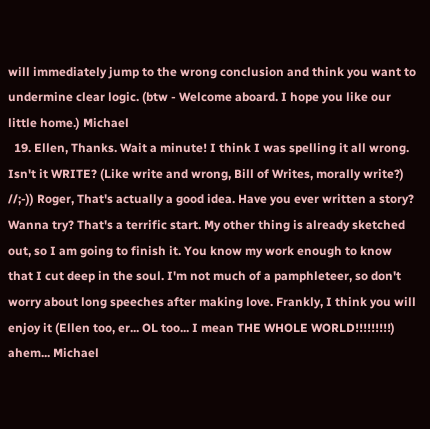will immediately jump to the wrong conclusion and think you want to undermine clear logic. (btw - Welcome aboard. I hope you like our little home.) Michael
  19. Ellen, Thanks. Wait a minute! I think I was spelling it all wrong. Isn't it WRITE? (Like write and wrong, Bill of Writes, morally write?) //;-)) Roger, That's actually a good idea. Have you ever written a story? Wanna try? That's a terrific start. My other thing is already sketched out, so I am going to finish it. You know my work enough to know that I cut deep in the soul. I'm not much of a pamphleteer, so don't worry about long speeches after making love. Frankly, I think you will enjoy it (Ellen too, er... OL too... I mean THE WHOLE WORLD!!!!!!!!!) ahem... Michael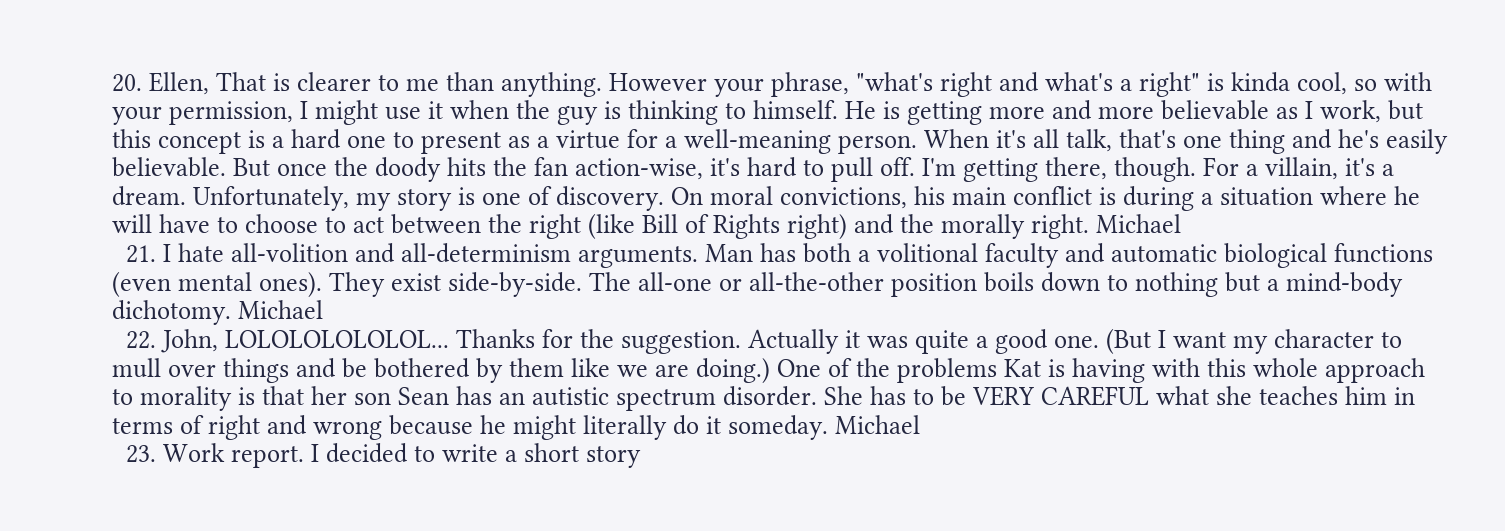20. Ellen, That is clearer to me than anything. However your phrase, "what's right and what's a right" is kinda cool, so with your permission, I might use it when the guy is thinking to himself. He is getting more and more believable as I work, but this concept is a hard one to present as a virtue for a well-meaning person. When it's all talk, that's one thing and he's easily believable. But once the doody hits the fan action-wise, it's hard to pull off. I'm getting there, though. For a villain, it's a dream. Unfortunately, my story is one of discovery. On moral convictions, his main conflict is during a situation where he will have to choose to act between the right (like Bill of Rights right) and the morally right. Michael
  21. I hate all-volition and all-determinism arguments. Man has both a volitional faculty and automatic biological functions (even mental ones). They exist side-by-side. The all-one or all-the-other position boils down to nothing but a mind-body dichotomy. Michael
  22. John, LOLOLOLOLOLOL... Thanks for the suggestion. Actually it was quite a good one. (But I want my character to mull over things and be bothered by them like we are doing.) One of the problems Kat is having with this whole approach to morality is that her son Sean has an autistic spectrum disorder. She has to be VERY CAREFUL what she teaches him in terms of right and wrong because he might literally do it someday. Michael
  23. Work report. I decided to write a short story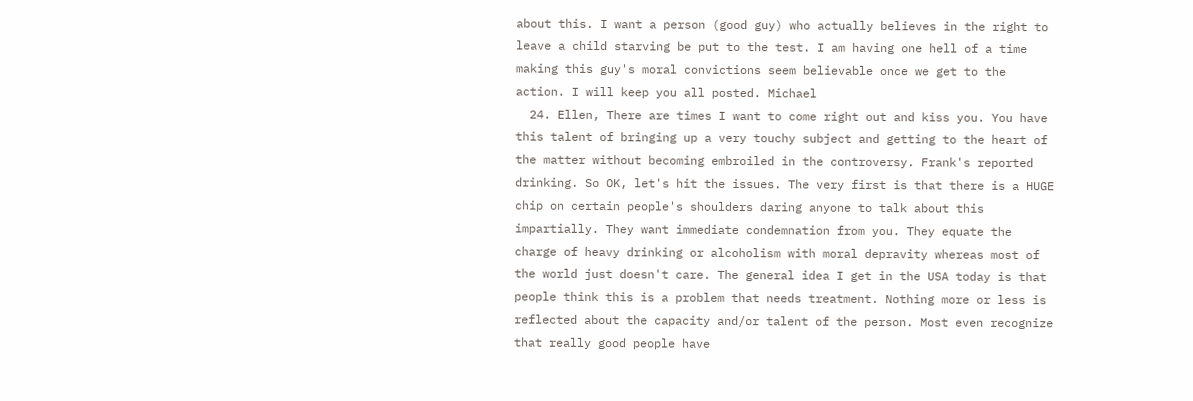about this. I want a person (good guy) who actually believes in the right to leave a child starving be put to the test. I am having one hell of a time making this guy's moral convictions seem believable once we get to the action. I will keep you all posted. Michael
  24. Ellen, There are times I want to come right out and kiss you. You have this talent of bringing up a very touchy subject and getting to the heart of the matter without becoming embroiled in the controversy. Frank's reported drinking. So OK, let's hit the issues. The very first is that there is a HUGE chip on certain people's shoulders daring anyone to talk about this impartially. They want immediate condemnation from you. They equate the charge of heavy drinking or alcoholism with moral depravity whereas most of the world just doesn't care. The general idea I get in the USA today is that people think this is a problem that needs treatment. Nothing more or less is reflected about the capacity and/or talent of the person. Most even recognize that really good people have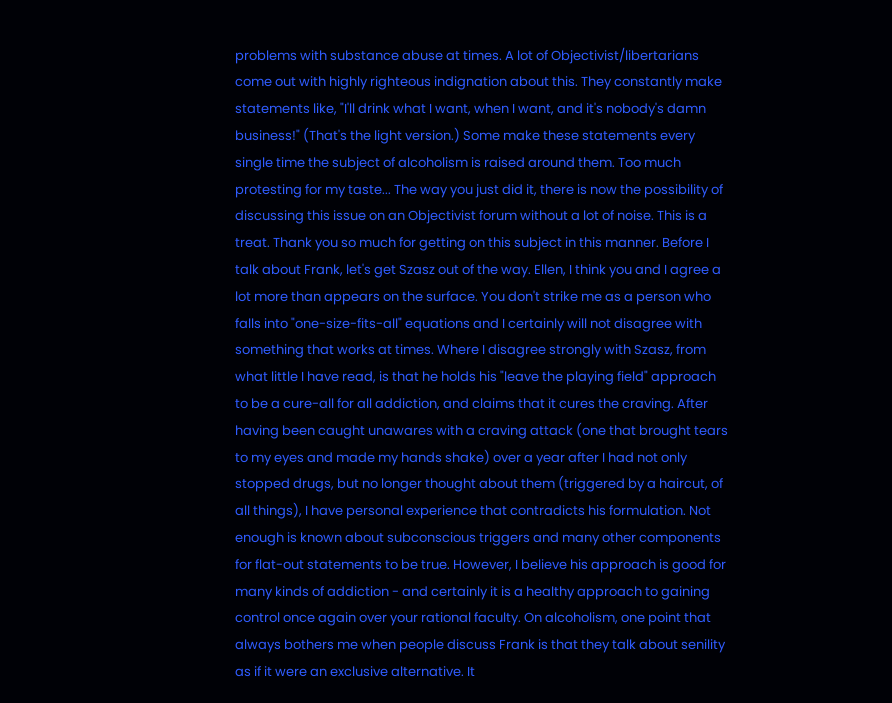problems with substance abuse at times. A lot of Objectivist/libertarians come out with highly righteous indignation about this. They constantly make statements like, "I'll drink what I want, when I want, and it's nobody's damn business!" (That's the light version.) Some make these statements every single time the subject of alcoholism is raised around them. Too much protesting for my taste... The way you just did it, there is now the possibility of discussing this issue on an Objectivist forum without a lot of noise. This is a treat. Thank you so much for getting on this subject in this manner. Before I talk about Frank, let's get Szasz out of the way. Ellen, I think you and I agree a lot more than appears on the surface. You don't strike me as a person who falls into "one-size-fits-all" equations and I certainly will not disagree with something that works at times. Where I disagree strongly with Szasz, from what little I have read, is that he holds his "leave the playing field" approach to be a cure-all for all addiction, and claims that it cures the craving. After having been caught unawares with a craving attack (one that brought tears to my eyes and made my hands shake) over a year after I had not only stopped drugs, but no longer thought about them (triggered by a haircut, of all things), I have personal experience that contradicts his formulation. Not enough is known about subconscious triggers and many other components for flat-out statements to be true. However, I believe his approach is good for many kinds of addiction - and certainly it is a healthy approach to gaining control once again over your rational faculty. On alcoholism, one point that always bothers me when people discuss Frank is that they talk about senility as if it were an exclusive alternative. It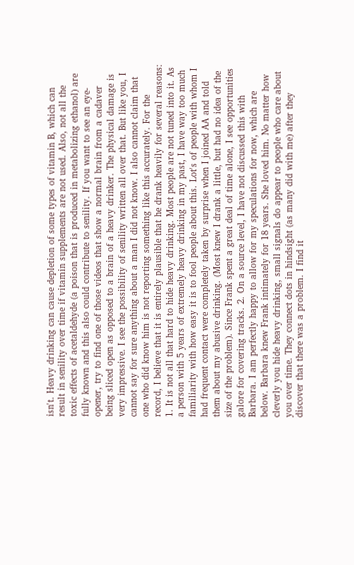isn't. Heavy drinking can cause depletion of some types of vitamin B, which can result in senility over time if vitamin supplements are not used. Also, not all the toxic effects of acetaldehyde (a poison that is produced in metabolizing ethanol) are fully known and this also could contribute to senility. If you want to see an eye-opener, try to find one of those videos that show a normal brain from a cadaver being sliced open as opposed to a brain of a heavy drinker. The physical damage is very impressive. I see the possibility of senility written all over that. But like you, I cannot say for sure anything about a man I did not know. I also cannot claim that one who did know him is not reporting something like this accurately. For the record, I believe that it is entirely plausible that he drank heavily for several reasons: 1. It is not all that hard to hide heavy drinking. Most people are not tuned into it. As a person with 5 years of extremely heavy drinking in my past, I have way too much familiarity with how easy it is to fool people about this. Lot's of people with whom I had frequent contact were completely taken by surprise when I joined AA and told them about my abusive drinking. (Most knew I drank a little, but had no idea of the size of the problem). Since Frank spent a great deal of time alone, I see opportunities galore for covering tracks. 2. On a source level, I have not discussed this with Barbara. I am perfectly happy to allow for my speculations for now, which are below. Barbara knew Frank intimately for 18 years. She loved him. No matter how cleverly you hide heavy drinking, small signals do appear to people who care about you over time. They connect dots in hindsight (as many did with me) after they discover that there was a problem. I find it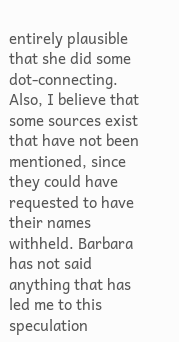entirely plausible that she did some dot-connecting. Also, I believe that some sources exist that have not been mentioned, since they could have requested to have their names withheld. Barbara has not said anything that has led me to this speculation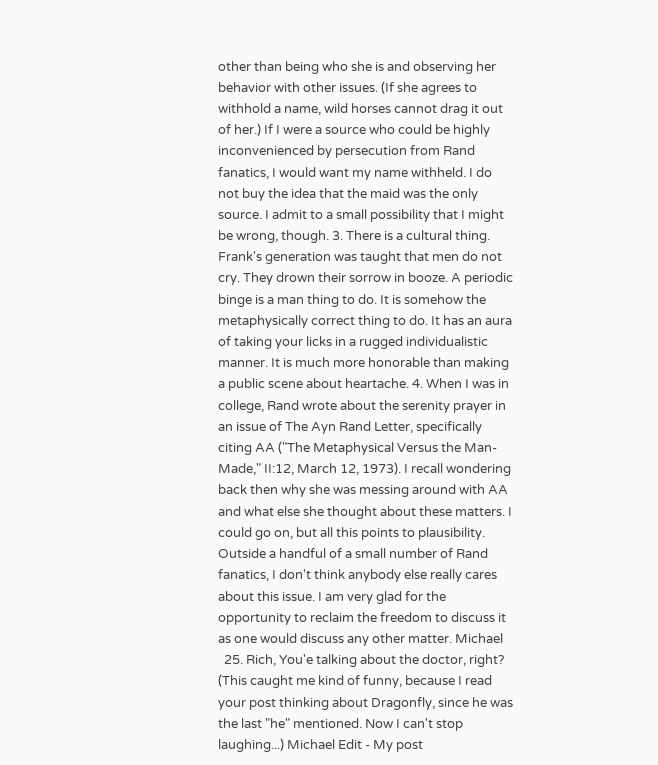other than being who she is and observing her behavior with other issues. (If she agrees to withhold a name, wild horses cannot drag it out of her.) If I were a source who could be highly inconvenienced by persecution from Rand fanatics, I would want my name withheld. I do not buy the idea that the maid was the only source. I admit to a small possibility that I might be wrong, though. 3. There is a cultural thing. Frank's generation was taught that men do not cry. They drown their sorrow in booze. A periodic binge is a man thing to do. It is somehow the metaphysically correct thing to do. It has an aura of taking your licks in a rugged individualistic manner. It is much more honorable than making a public scene about heartache. 4. When I was in college, Rand wrote about the serenity prayer in an issue of The Ayn Rand Letter, specifically citing AA ("The Metaphysical Versus the Man-Made," II:12, March 12, 1973). I recall wondering back then why she was messing around with AA and what else she thought about these matters. I could go on, but all this points to plausibility. Outside a handful of a small number of Rand fanatics, I don't think anybody else really cares about this issue. I am very glad for the opportunity to reclaim the freedom to discuss it as one would discuss any other matter. Michael
  25. Rich, You'e talking about the doctor, right? (This caught me kind of funny, because I read your post thinking about Dragonfly, since he was the last "he" mentioned. Now I can't stop laughing...) Michael Edit - My post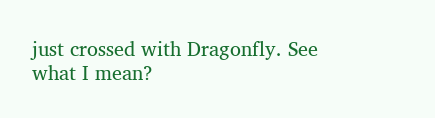just crossed with Dragonfly. See what I mean?